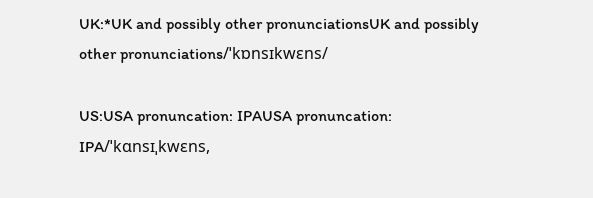UK:*UK and possibly other pronunciationsUK and possibly other pronunciations/ˈkɒnsɪkwɛns/

US:USA pronuncation: IPAUSA pronuncation: IPA/ˈkɑnsɪˌkwɛns,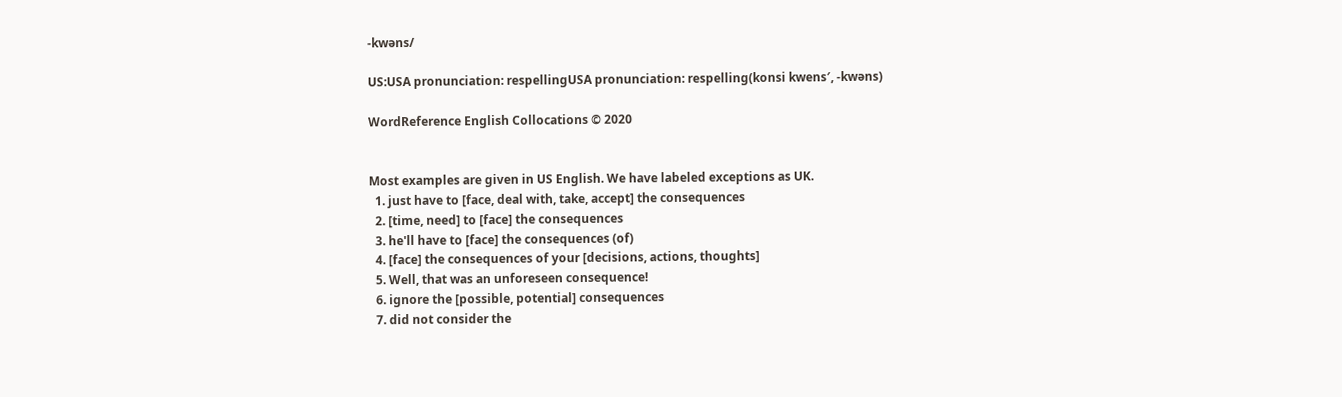-kwəns/

US:USA pronunciation: respellingUSA pronunciation: respelling(konsi kwens′, -kwəns)

WordReference English Collocations © 2020


Most examples are given in US English. We have labeled exceptions as UK.
  1. just have to [face, deal with, take, accept] the consequences
  2. [time, need] to [face] the consequences
  3. he'll have to [face] the consequences (of)
  4. [face] the consequences of your [decisions, actions, thoughts]
  5. Well, that was an unforeseen consequence!
  6. ignore the [possible, potential] consequences
  7. did not consider the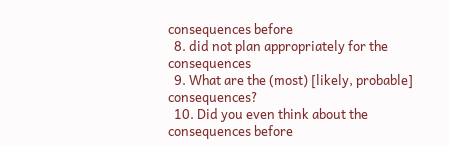consequences before
  8. did not plan appropriately for the consequences
  9. What are the (most) [likely, probable] consequences?
  10. Did you even think about the consequences before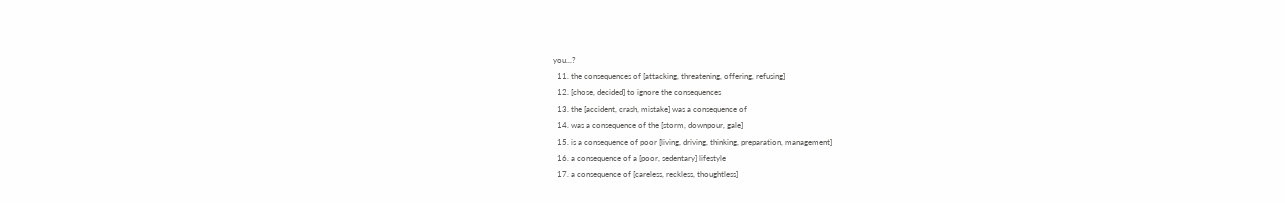you...?
  11. the consequences of [attacking, threatening, offering, refusing]
  12. [chose, decided] to ignore the consequences
  13. the [accident, crash, mistake] was a consequence of
  14. was a consequence of the [storm, downpour, gale]
  15. is a consequence of poor [living, driving, thinking, preparation, management]
  16. a consequence of a [poor, sedentary] lifestyle
  17. a consequence of [careless, reckless, thoughtless]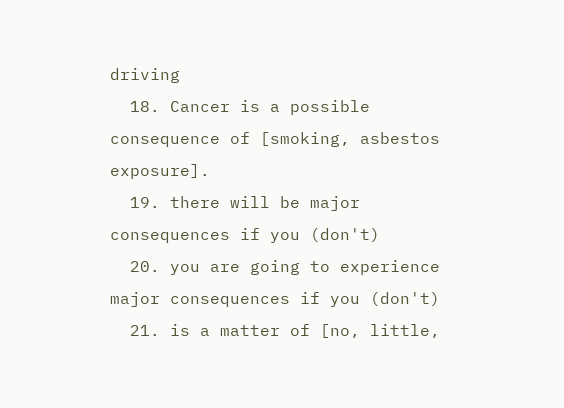driving
  18. Cancer is a possible consequence of [smoking, asbestos exposure].
  19. there will be major consequences if you (don't)
  20. you are going to experience major consequences if you (don't)
  21. is a matter of [no, little,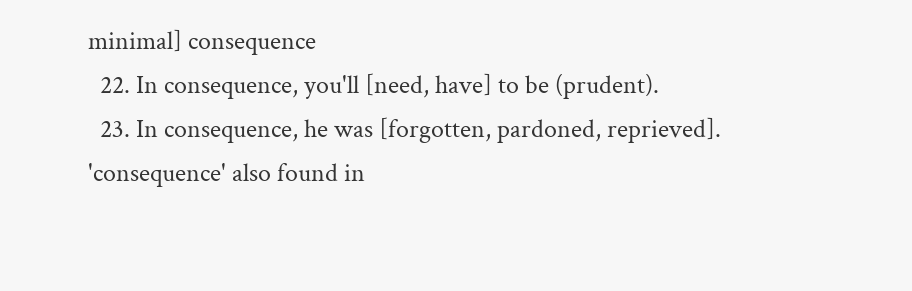minimal] consequence
  22. In consequence, you'll [need, have] to be (prudent).
  23. In consequence, he was [forgotten, pardoned, reprieved].
'consequence' also found in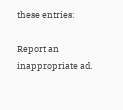these entries:

Report an inappropriate ad.